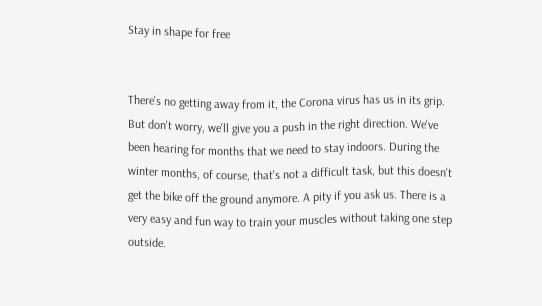Stay in shape for free


There's no getting away from it, the Corona virus has us in its grip. But don't worry, we'll give you a push in the right direction. We've been hearing for months that we need to stay indoors. During the winter months, of course, that's not a difficult task, but this doesn't get the bike off the ground anymore. A pity if you ask us. There is a very easy and fun way to train your muscles without taking one step outside.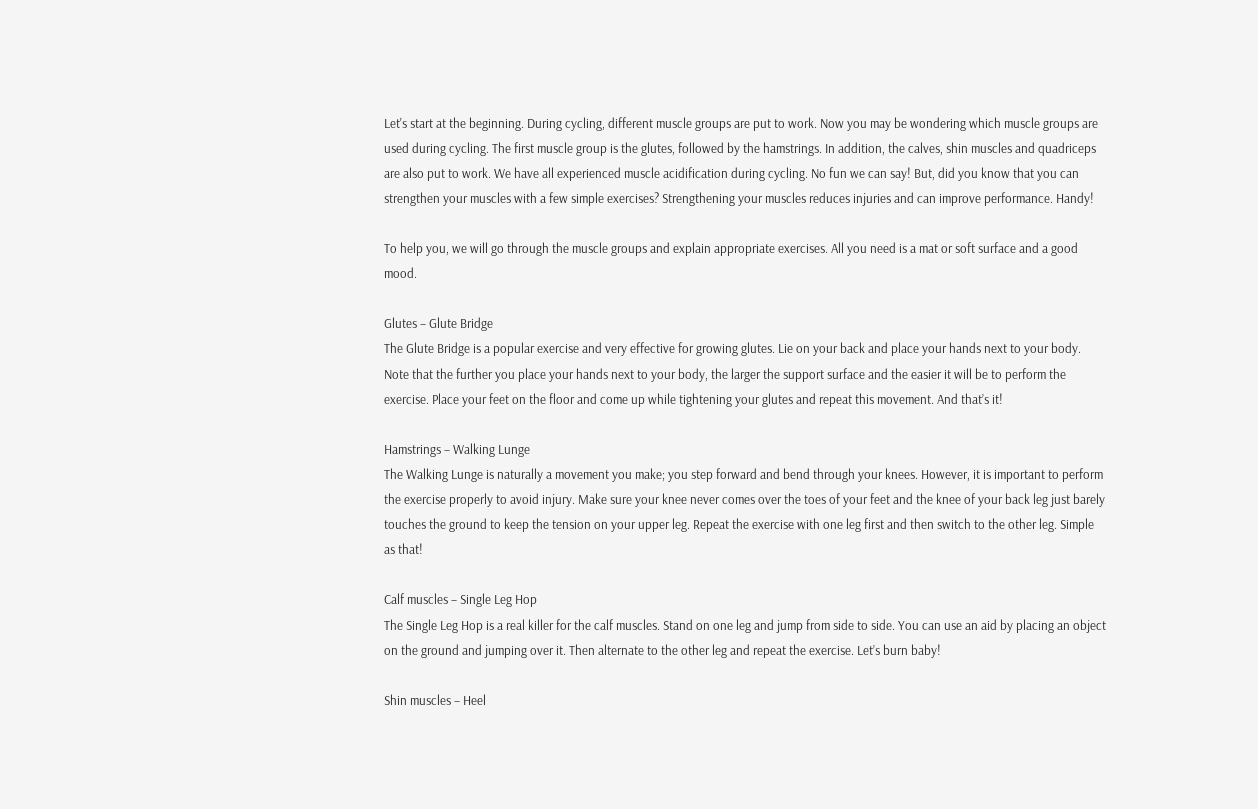Let's start at the beginning. During cycling, different muscle groups are put to work. Now you may be wondering which muscle groups are used during cycling. The first muscle group is the glutes, followed by the hamstrings. In addition, the calves, shin muscles and quadriceps are also put to work. We have all experienced muscle acidification during cycling. No fun we can say! But, did you know that you can strengthen your muscles with a few simple exercises? Strengthening your muscles reduces injuries and can improve performance. Handy!

To help you, we will go through the muscle groups and explain appropriate exercises. All you need is a mat or soft surface and a good mood.

Glutes – Glute Bridge
The Glute Bridge is a popular exercise and very effective for growing glutes. Lie on your back and place your hands next to your body. Note that the further you place your hands next to your body, the larger the support surface and the easier it will be to perform the exercise. Place your feet on the floor and come up while tightening your glutes and repeat this movement. And that’s it!

Hamstrings – Walking Lunge
The Walking Lunge is naturally a movement you make; you step forward and bend through your knees. However, it is important to perform the exercise properly to avoid injury. Make sure your knee never comes over the toes of your feet and the knee of your back leg just barely touches the ground to keep the tension on your upper leg. Repeat the exercise with one leg first and then switch to the other leg. Simple as that!

Calf muscles – Single Leg Hop
The Single Leg Hop is a real killer for the calf muscles. Stand on one leg and jump from side to side. You can use an aid by placing an object on the ground and jumping over it. Then alternate to the other leg and repeat the exercise. Let’s burn baby!

Shin muscles – Heel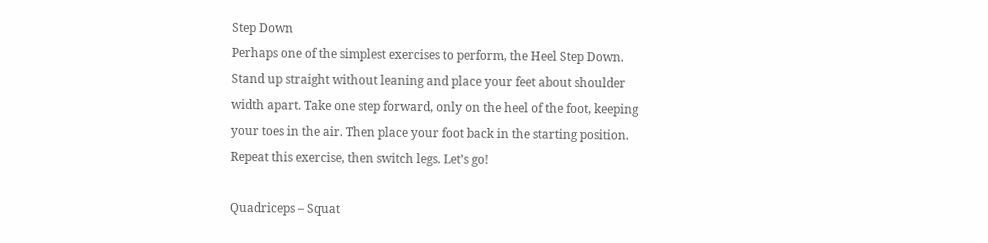Step Down
Perhaps one of the simplest exercises to perform, the Heel Step Down. Stand up straight without leaning and place your feet about shoulder width apart. Take one step forward, only on the heel of the foot, keeping your toes in the air. Then place your foot back in the starting position. Repeat this exercise, then switch legs. Let’s go!

Quadriceps – Squat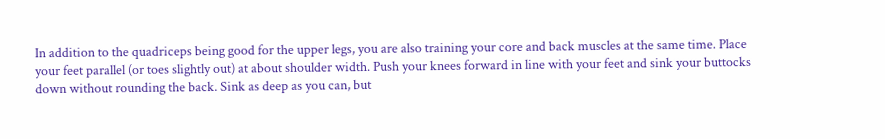In addition to the quadriceps being good for the upper legs, you are also training your core and back muscles at the same time. Place your feet parallel (or toes slightly out) at about shoulder width. Push your knees forward in line with your feet and sink your buttocks down without rounding the back. Sink as deep as you can, but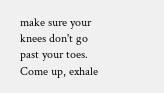make sure your knees don't go past your toes. Come up, exhale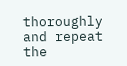thoroughly and repeat the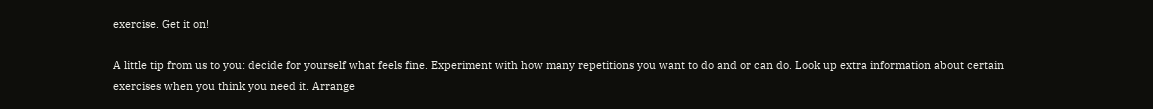exercise. Get it on!

A little tip from us to you: decide for yourself what feels fine. Experiment with how many repetitions you want to do and or can do. Look up extra information about certain exercises when you think you need it. Arrange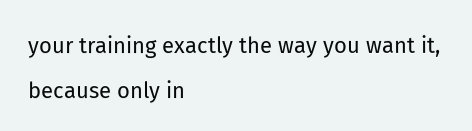your training exactly the way you want it, because only in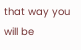that way you will be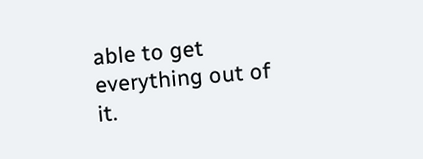able to get everything out of it.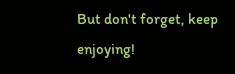But don't forget, keep enjoying!